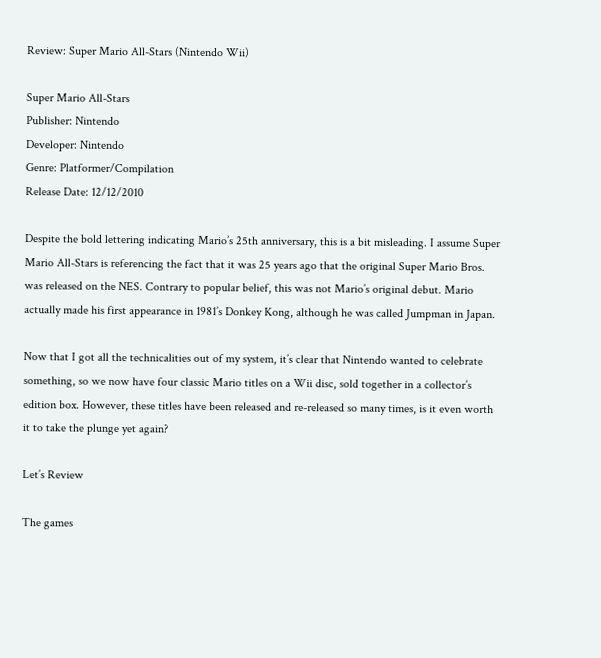Review: Super Mario All-Stars (Nintendo Wii)

Super Mario All-Stars
Publisher: Nintendo
Developer: Nintendo
Genre: Platformer/Compilation
Release Date: 12/12/2010

Despite the bold lettering indicating Mario’s 25th anniversary, this is a bit misleading. I assume Super Mario All-Stars is referencing the fact that it was 25 years ago that the original Super Mario Bros. was released on the NES. Contrary to popular belief, this was not Mario’s original debut. Mario actually made his first appearance in 1981’s Donkey Kong, although he was called Jumpman in Japan.

Now that I got all the technicalities out of my system, it’s clear that Nintendo wanted to celebrate something, so we now have four classic Mario titles on a Wii disc, sold together in a collector’s edition box. However, these titles have been released and re-released so many times, is it even worth it to take the plunge yet again?

Let’s Review

The games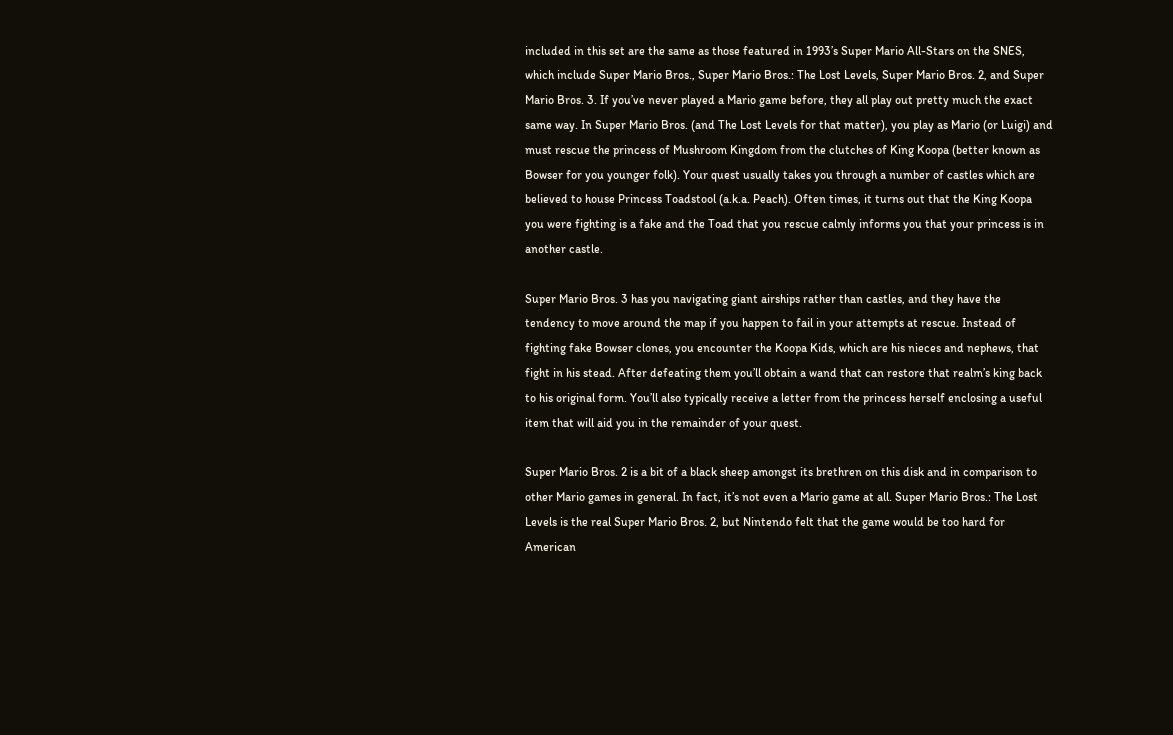included in this set are the same as those featured in 1993’s Super Mario All-Stars on the SNES, which include Super Mario Bros., Super Mario Bros.: The Lost Levels, Super Mario Bros. 2, and Super Mario Bros. 3. If you’ve never played a Mario game before, they all play out pretty much the exact same way. In Super Mario Bros. (and The Lost Levels for that matter), you play as Mario (or Luigi) and must rescue the princess of Mushroom Kingdom from the clutches of King Koopa (better known as Bowser for you younger folk). Your quest usually takes you through a number of castles which are believed to house Princess Toadstool (a.k.a. Peach). Often times, it turns out that the King Koopa you were fighting is a fake and the Toad that you rescue calmly informs you that your princess is in another castle.

Super Mario Bros. 3 has you navigating giant airships rather than castles, and they have the tendency to move around the map if you happen to fail in your attempts at rescue. Instead of fighting fake Bowser clones, you encounter the Koopa Kids, which are his nieces and nephews, that fight in his stead. After defeating them you’ll obtain a wand that can restore that realm’s king back to his original form. You’ll also typically receive a letter from the princess herself enclosing a useful item that will aid you in the remainder of your quest.

Super Mario Bros. 2 is a bit of a black sheep amongst its brethren on this disk and in comparison to other Mario games in general. In fact, it’s not even a Mario game at all. Super Mario Bros.: The Lost Levels is the real Super Mario Bros. 2, but Nintendo felt that the game would be too hard for American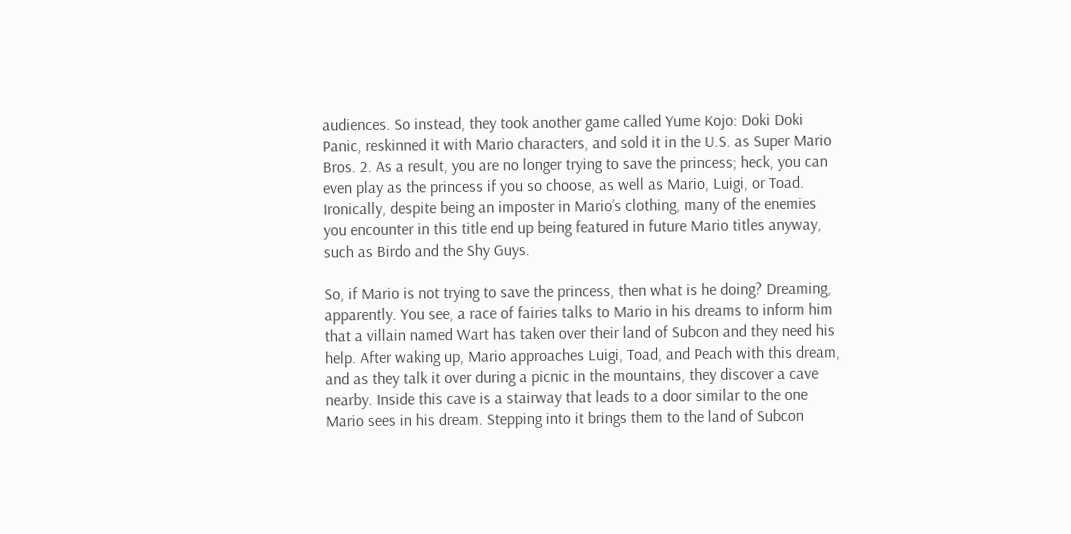audiences. So instead, they took another game called Yume Kojo: Doki Doki Panic, reskinned it with Mario characters, and sold it in the U.S. as Super Mario Bros. 2. As a result, you are no longer trying to save the princess; heck, you can even play as the princess if you so choose, as well as Mario, Luigi, or Toad. Ironically, despite being an imposter in Mario’s clothing, many of the enemies you encounter in this title end up being featured in future Mario titles anyway, such as Birdo and the Shy Guys.

So, if Mario is not trying to save the princess, then what is he doing? Dreaming, apparently. You see, a race of fairies talks to Mario in his dreams to inform him that a villain named Wart has taken over their land of Subcon and they need his help. After waking up, Mario approaches Luigi, Toad, and Peach with this dream, and as they talk it over during a picnic in the mountains, they discover a cave nearby. Inside this cave is a stairway that leads to a door similar to the one Mario sees in his dream. Stepping into it brings them to the land of Subcon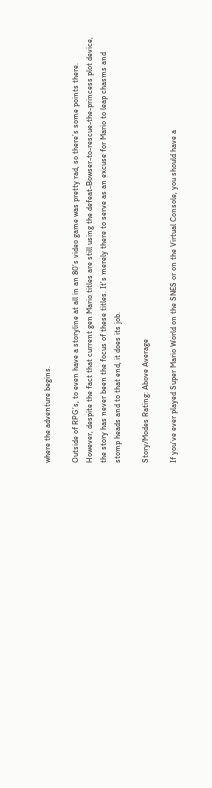where the adventure begins.

Outside of RPG’s, to even have a storyline at all in an 80’s video game was pretty rad, so there’s some points there. However, despite the fact that current gen Mario titles are still using the defeat-Bowser-to-rescue-the-princess plot device, the story has never been the focus of these titles. It’s merely there to serve as an excuse for Mario to leap chasms and stomp heads and to that end, it does its job.

Story/Modes Rating: Above Average

If you’ve ever played Super Mario World on the SNES or on the Virtual Console, you should have a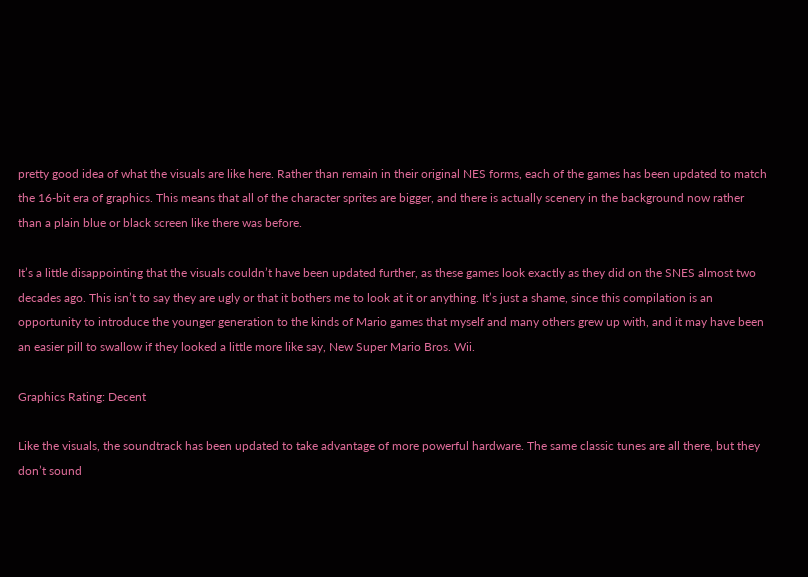pretty good idea of what the visuals are like here. Rather than remain in their original NES forms, each of the games has been updated to match the 16-bit era of graphics. This means that all of the character sprites are bigger, and there is actually scenery in the background now rather than a plain blue or black screen like there was before.

It’s a little disappointing that the visuals couldn’t have been updated further, as these games look exactly as they did on the SNES almost two decades ago. This isn’t to say they are ugly or that it bothers me to look at it or anything. It’s just a shame, since this compilation is an opportunity to introduce the younger generation to the kinds of Mario games that myself and many others grew up with, and it may have been an easier pill to swallow if they looked a little more like say, New Super Mario Bros. Wii.

Graphics Rating: Decent

Like the visuals, the soundtrack has been updated to take advantage of more powerful hardware. The same classic tunes are all there, but they don’t sound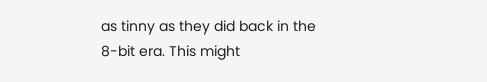as tinny as they did back in the 8-bit era. This might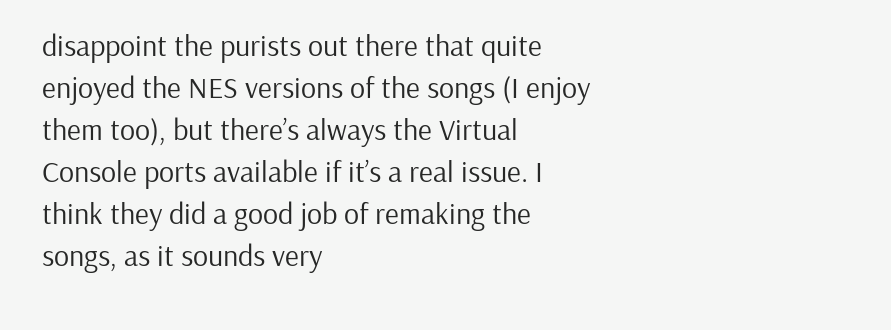disappoint the purists out there that quite enjoyed the NES versions of the songs (I enjoy them too), but there’s always the Virtual Console ports available if it’s a real issue. I think they did a good job of remaking the songs, as it sounds very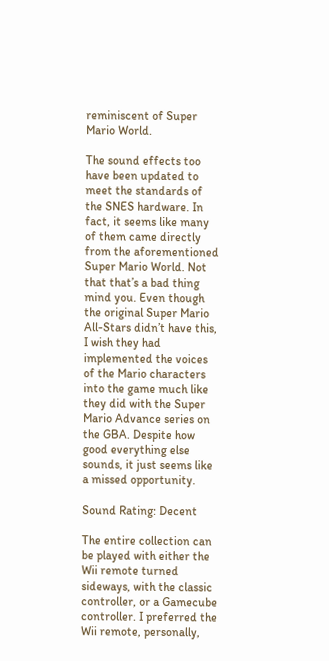reminiscent of Super Mario World.

The sound effects too have been updated to meet the standards of the SNES hardware. In fact, it seems like many of them came directly from the aforementioned Super Mario World. Not that that’s a bad thing mind you. Even though the original Super Mario All-Stars didn’t have this, I wish they had implemented the voices of the Mario characters into the game much like they did with the Super Mario Advance series on the GBA. Despite how good everything else sounds, it just seems like a missed opportunity.

Sound Rating: Decent

The entire collection can be played with either the Wii remote turned sideways, with the classic controller, or a Gamecube controller. I preferred the Wii remote, personally,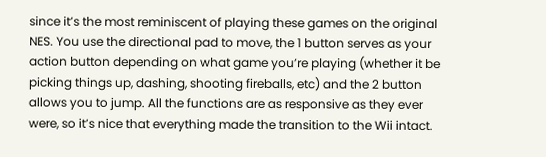since it’s the most reminiscent of playing these games on the original NES. You use the directional pad to move, the 1 button serves as your action button depending on what game you’re playing (whether it be picking things up, dashing, shooting fireballs, etc) and the 2 button allows you to jump. All the functions are as responsive as they ever were, so it’s nice that everything made the transition to the Wii intact.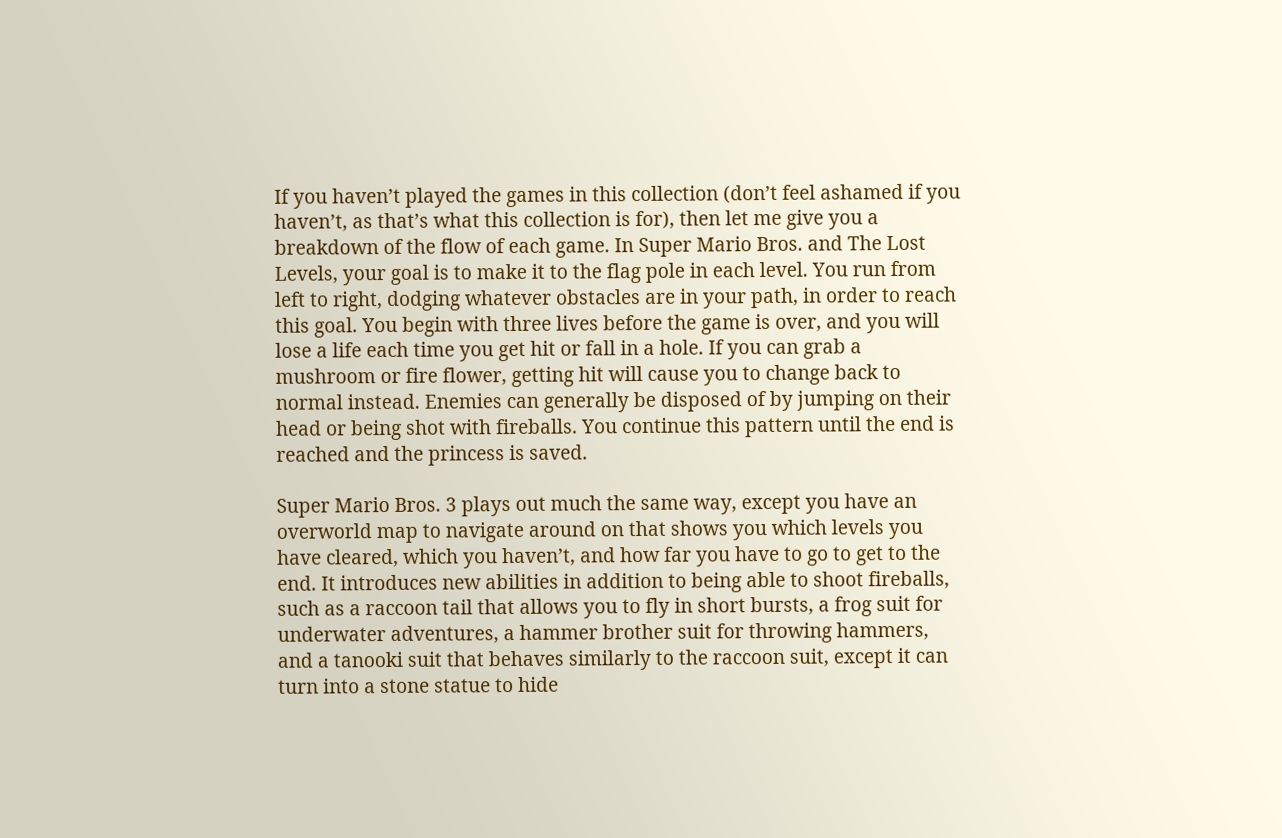If you haven’t played the games in this collection (don’t feel ashamed if you haven’t, as that’s what this collection is for), then let me give you a breakdown of the flow of each game. In Super Mario Bros. and The Lost Levels, your goal is to make it to the flag pole in each level. You run from left to right, dodging whatever obstacles are in your path, in order to reach this goal. You begin with three lives before the game is over, and you will lose a life each time you get hit or fall in a hole. If you can grab a mushroom or fire flower, getting hit will cause you to change back to normal instead. Enemies can generally be disposed of by jumping on their head or being shot with fireballs. You continue this pattern until the end is reached and the princess is saved.

Super Mario Bros. 3 plays out much the same way, except you have an overworld map to navigate around on that shows you which levels you have cleared, which you haven’t, and how far you have to go to get to the end. It introduces new abilities in addition to being able to shoot fireballs, such as a raccoon tail that allows you to fly in short bursts, a frog suit for underwater adventures, a hammer brother suit for throwing hammers, and a tanooki suit that behaves similarly to the raccoon suit, except it can turn into a stone statue to hide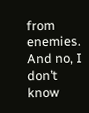from enemies. And no, I don’t know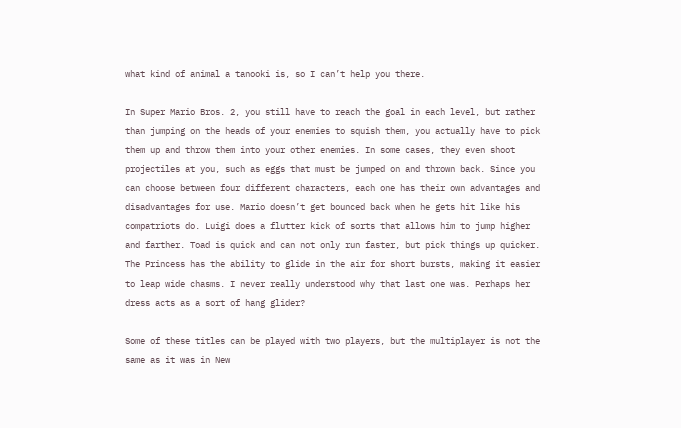what kind of animal a tanooki is, so I can’t help you there.

In Super Mario Bros. 2, you still have to reach the goal in each level, but rather than jumping on the heads of your enemies to squish them, you actually have to pick them up and throw them into your other enemies. In some cases, they even shoot projectiles at you, such as eggs that must be jumped on and thrown back. Since you can choose between four different characters, each one has their own advantages and disadvantages for use. Mario doesn’t get bounced back when he gets hit like his compatriots do. Luigi does a flutter kick of sorts that allows him to jump higher and farther. Toad is quick and can not only run faster, but pick things up quicker. The Princess has the ability to glide in the air for short bursts, making it easier to leap wide chasms. I never really understood why that last one was. Perhaps her dress acts as a sort of hang glider?

Some of these titles can be played with two players, but the multiplayer is not the same as it was in New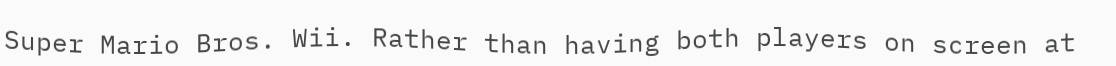Super Mario Bros. Wii. Rather than having both players on screen at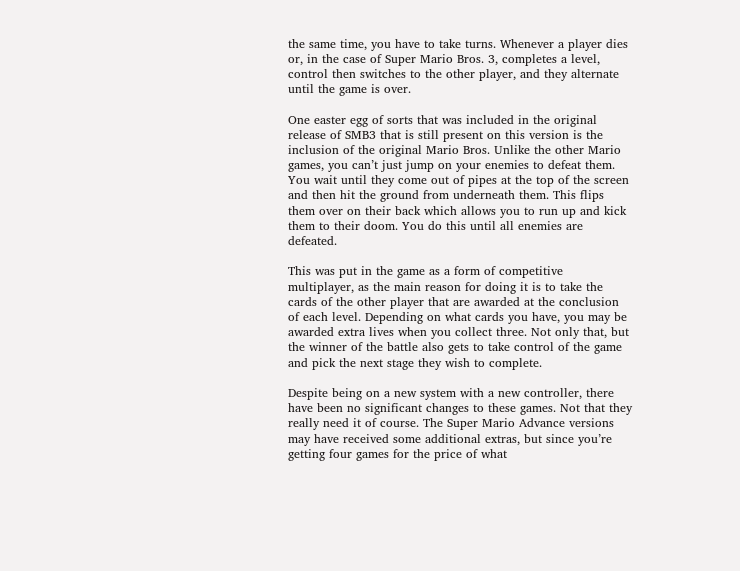the same time, you have to take turns. Whenever a player dies or, in the case of Super Mario Bros. 3, completes a level, control then switches to the other player, and they alternate until the game is over.

One easter egg of sorts that was included in the original release of SMB3 that is still present on this version is the inclusion of the original Mario Bros. Unlike the other Mario games, you can’t just jump on your enemies to defeat them. You wait until they come out of pipes at the top of the screen and then hit the ground from underneath them. This flips them over on their back which allows you to run up and kick them to their doom. You do this until all enemies are defeated.

This was put in the game as a form of competitive multiplayer, as the main reason for doing it is to take the cards of the other player that are awarded at the conclusion of each level. Depending on what cards you have, you may be awarded extra lives when you collect three. Not only that, but the winner of the battle also gets to take control of the game and pick the next stage they wish to complete.

Despite being on a new system with a new controller, there have been no significant changes to these games. Not that they really need it of course. The Super Mario Advance versions may have received some additional extras, but since you’re getting four games for the price of what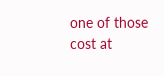one of those cost at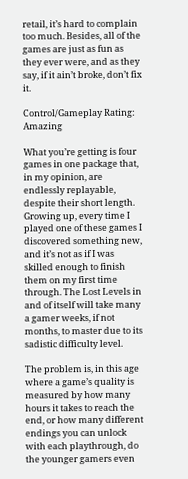retail, it’s hard to complain too much. Besides, all of the games are just as fun as they ever were, and as they say, if it ain’t broke, don’t fix it.

Control/Gameplay Rating: Amazing

What you’re getting is four games in one package that, in my opinion, are endlessly replayable, despite their short length. Growing up, every time I played one of these games I discovered something new, and it’s not as if I was skilled enough to finish them on my first time through. The Lost Levels in and of itself will take many a gamer weeks, if not months, to master due to its sadistic difficulty level.

The problem is, in this age where a game’s quality is measured by how many hours it takes to reach the end, or how many different endings you can unlock with each playthrough, do the younger gamers even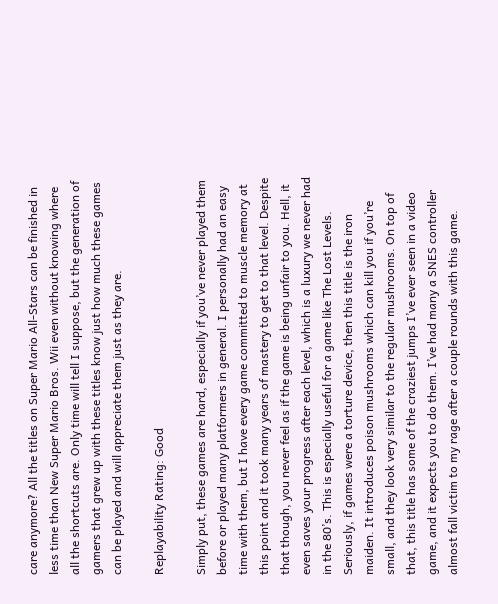care anymore? All the titles on Super Mario All-Stars can be finished in less time than New Super Mario Bros. Wii even without knowing where all the shortcuts are. Only time will tell I suppose, but the generation of gamers that grew up with these titles know just how much these games can be played and will appreciate them just as they are.

Replayability Rating: Good

Simply put, these games are hard, especially if you’ve never played them before or played many platformers in general. I personally had an easy time with them, but I have every game committed to muscle memory at this point and it took many years of mastery to get to that level. Despite that though, you never feel as if the game is being unfair to you. Hell, it even saves your progress after each level, which is a luxury we never had in the 80’s. This is especially useful for a game like The Lost Levels. Seriously, if games were a torture device, then this title is the iron maiden. It introduces poison mushrooms which can kill you if you’re small, and they look very similar to the regular mushrooms. On top of that, this title has some of the craziest jumps I’ve ever seen in a video game, and it expects you to do them. I’ve had many a SNES controller almost fall victim to my rage after a couple rounds with this game.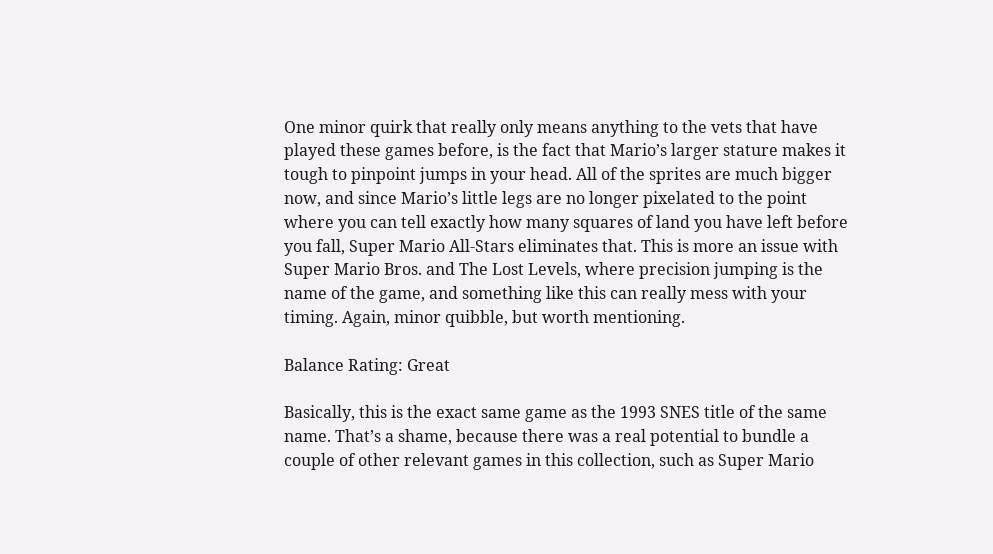One minor quirk that really only means anything to the vets that have played these games before, is the fact that Mario’s larger stature makes it tough to pinpoint jumps in your head. All of the sprites are much bigger now, and since Mario’s little legs are no longer pixelated to the point where you can tell exactly how many squares of land you have left before you fall, Super Mario All-Stars eliminates that. This is more an issue with Super Mario Bros. and The Lost Levels, where precision jumping is the name of the game, and something like this can really mess with your timing. Again, minor quibble, but worth mentioning.

Balance Rating: Great

Basically, this is the exact same game as the 1993 SNES title of the same name. That’s a shame, because there was a real potential to bundle a couple of other relevant games in this collection, such as Super Mario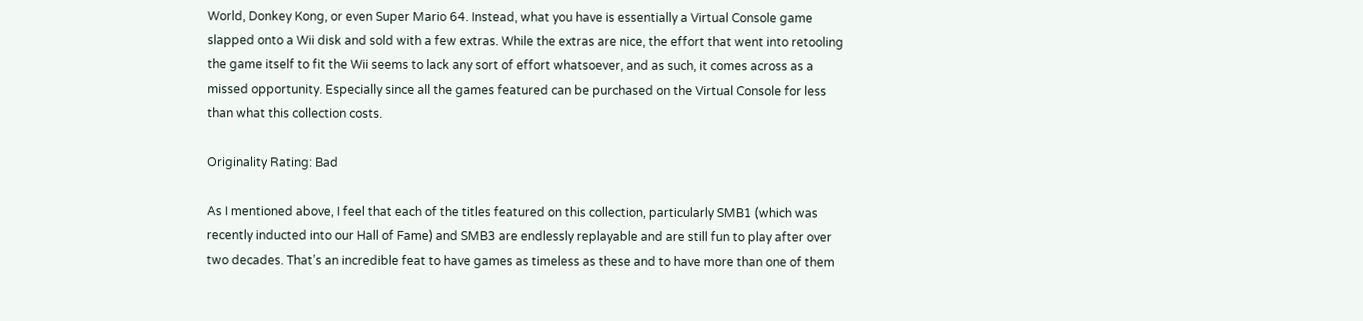World, Donkey Kong, or even Super Mario 64. Instead, what you have is essentially a Virtual Console game slapped onto a Wii disk and sold with a few extras. While the extras are nice, the effort that went into retooling the game itself to fit the Wii seems to lack any sort of effort whatsoever, and as such, it comes across as a missed opportunity. Especially since all the games featured can be purchased on the Virtual Console for less than what this collection costs.

Originality Rating: Bad

As I mentioned above, I feel that each of the titles featured on this collection, particularly SMB1 (which was recently inducted into our Hall of Fame) and SMB3 are endlessly replayable and are still fun to play after over two decades. That’s an incredible feat to have games as timeless as these and to have more than one of them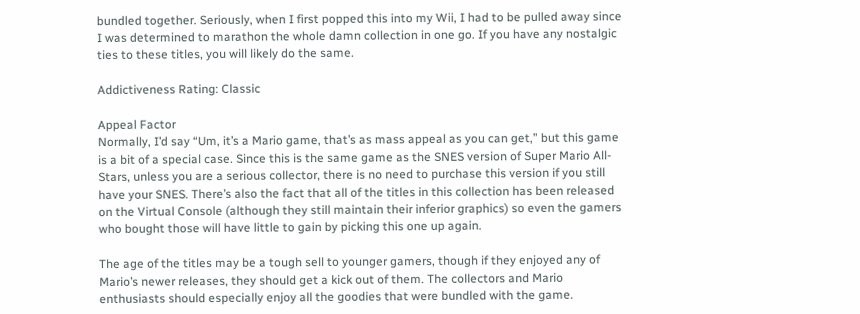bundled together. Seriously, when I first popped this into my Wii, I had to be pulled away since I was determined to marathon the whole damn collection in one go. If you have any nostalgic ties to these titles, you will likely do the same.

Addictiveness Rating: Classic

Appeal Factor
Normally, I’d say “Um, it’s a Mario game, that’s as mass appeal as you can get,” but this game is a bit of a special case. Since this is the same game as the SNES version of Super Mario All-Stars, unless you are a serious collector, there is no need to purchase this version if you still have your SNES. There’s also the fact that all of the titles in this collection has been released on the Virtual Console (although they still maintain their inferior graphics) so even the gamers who bought those will have little to gain by picking this one up again.

The age of the titles may be a tough sell to younger gamers, though if they enjoyed any of Mario’s newer releases, they should get a kick out of them. The collectors and Mario enthusiasts should especially enjoy all the goodies that were bundled with the game.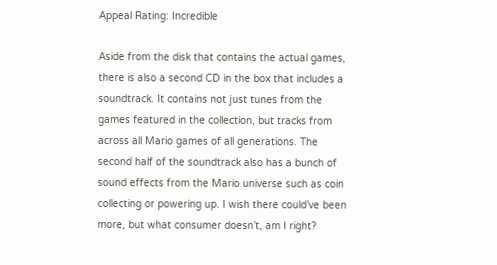Appeal Rating: Incredible

Aside from the disk that contains the actual games, there is also a second CD in the box that includes a soundtrack. It contains not just tunes from the games featured in the collection, but tracks from across all Mario games of all generations. The second half of the soundtrack also has a bunch of sound effects from the Mario universe such as coin collecting or powering up. I wish there could’ve been more, but what consumer doesn’t, am I right?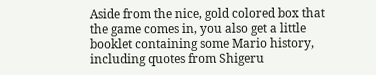Aside from the nice, gold colored box that the game comes in, you also get a little booklet containing some Mario history, including quotes from Shigeru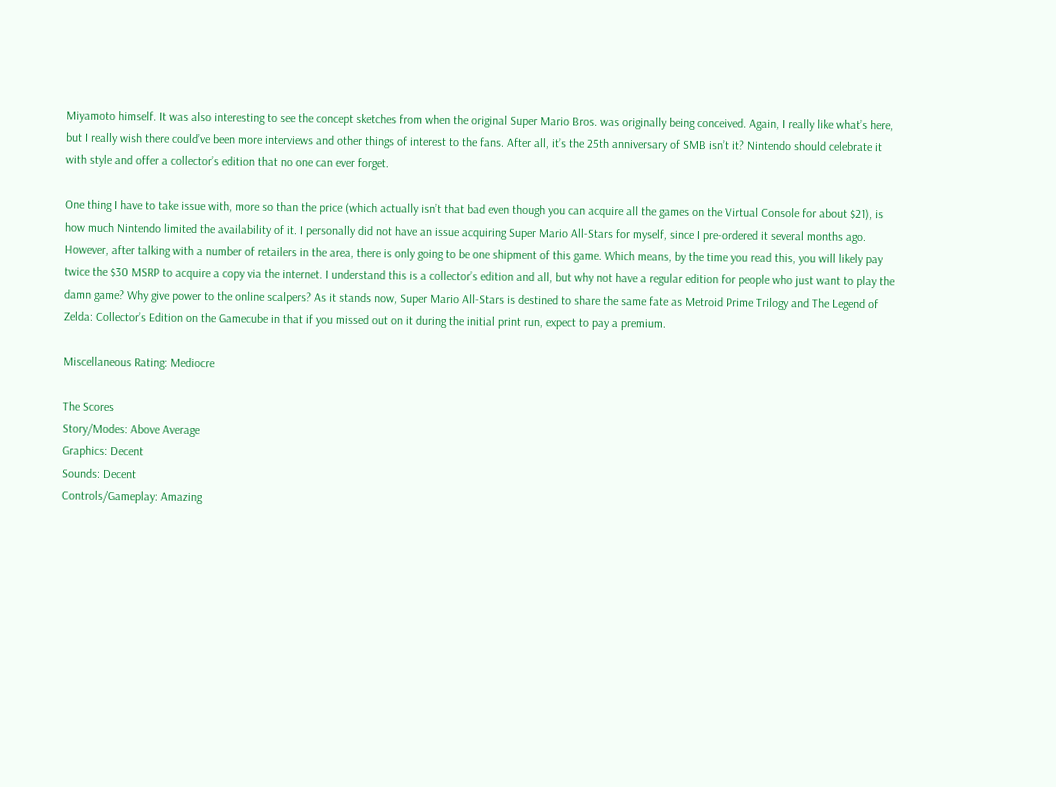Miyamoto himself. It was also interesting to see the concept sketches from when the original Super Mario Bros. was originally being conceived. Again, I really like what’s here, but I really wish there could’ve been more interviews and other things of interest to the fans. After all, it’s the 25th anniversary of SMB isn’t it? Nintendo should celebrate it with style and offer a collector’s edition that no one can ever forget.

One thing I have to take issue with, more so than the price (which actually isn’t that bad even though you can acquire all the games on the Virtual Console for about $21), is how much Nintendo limited the availability of it. I personally did not have an issue acquiring Super Mario All-Stars for myself, since I pre-ordered it several months ago. However, after talking with a number of retailers in the area, there is only going to be one shipment of this game. Which means, by the time you read this, you will likely pay twice the $30 MSRP to acquire a copy via the internet. I understand this is a collector’s edition and all, but why not have a regular edition for people who just want to play the damn game? Why give power to the online scalpers? As it stands now, Super Mario All-Stars is destined to share the same fate as Metroid Prime Trilogy and The Legend of Zelda: Collector’s Edition on the Gamecube in that if you missed out on it during the initial print run, expect to pay a premium.

Miscellaneous Rating: Mediocre

The Scores
Story/Modes: Above Average
Graphics: Decent
Sounds: Decent
Controls/Gameplay: Amazing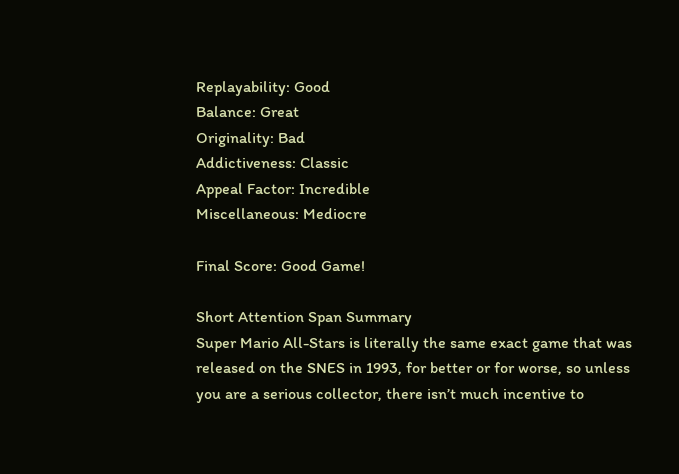Replayability: Good
Balance: Great
Originality: Bad
Addictiveness: Classic
Appeal Factor: Incredible
Miscellaneous: Mediocre

Final Score: Good Game!

Short Attention Span Summary
Super Mario All-Stars is literally the same exact game that was released on the SNES in 1993, for better or for worse, so unless you are a serious collector, there isn’t much incentive to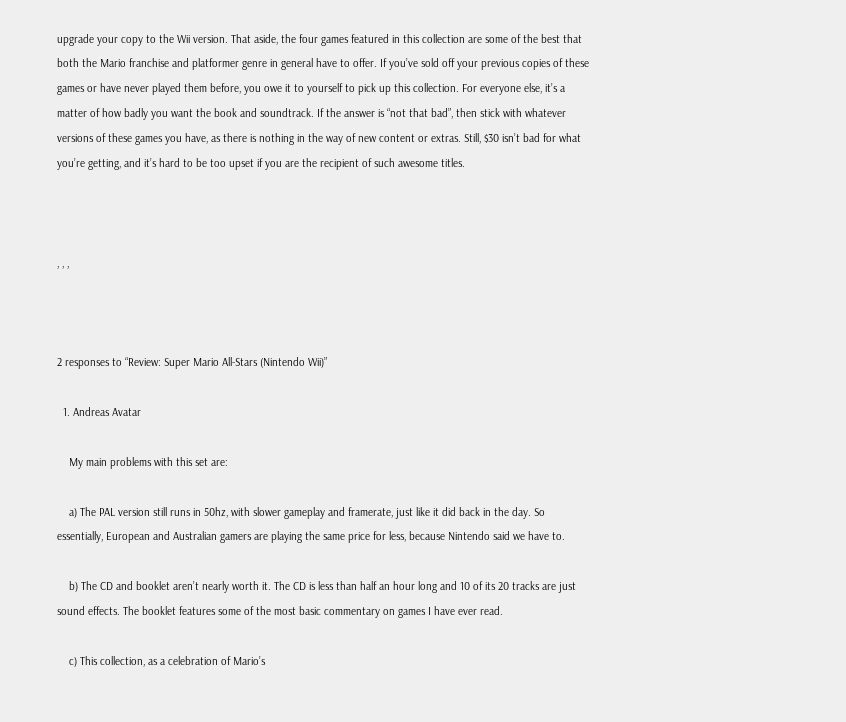upgrade your copy to the Wii version. That aside, the four games featured in this collection are some of the best that both the Mario franchise and platformer genre in general have to offer. If you’ve sold off your previous copies of these games or have never played them before, you owe it to yourself to pick up this collection. For everyone else, it’s a matter of how badly you want the book and soundtrack. If the answer is “not that bad”, then stick with whatever versions of these games you have, as there is nothing in the way of new content or extras. Still, $30 isn’t bad for what you’re getting, and it’s hard to be too upset if you are the recipient of such awesome titles.



, , ,



2 responses to “Review: Super Mario All-Stars (Nintendo Wii)”

  1. Andreas Avatar

    My main problems with this set are:

    a) The PAL version still runs in 50hz, with slower gameplay and framerate, just like it did back in the day. So essentially, European and Australian gamers are playing the same price for less, because Nintendo said we have to.

    b) The CD and booklet aren’t nearly worth it. The CD is less than half an hour long and 10 of its 20 tracks are just sound effects. The booklet features some of the most basic commentary on games I have ever read.

    c) This collection, as a celebration of Mario’s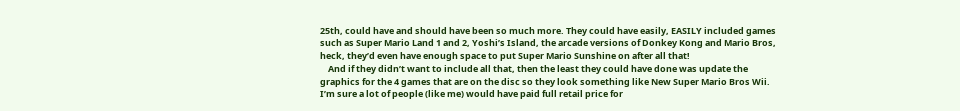25th, could have and should have been so much more. They could have easily, EASILY included games such as Super Mario Land 1 and 2, Yoshi’s Island, the arcade versions of Donkey Kong and Mario Bros, heck, they’d even have enough space to put Super Mario Sunshine on after all that!
    And if they didn’t want to include all that, then the least they could have done was update the graphics for the 4 games that are on the disc so they look something like New Super Mario Bros Wii. I’m sure a lot of people (like me) would have paid full retail price for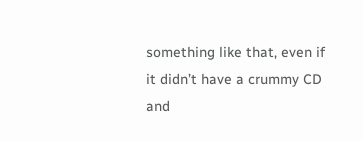something like that, even if it didn’t have a crummy CD and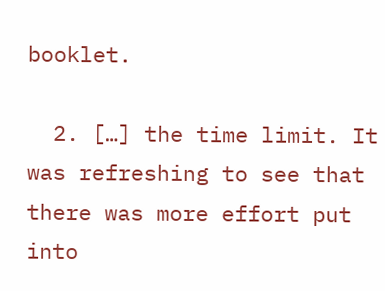booklet.

  2. […] the time limit. It was refreshing to see that there was more effort put into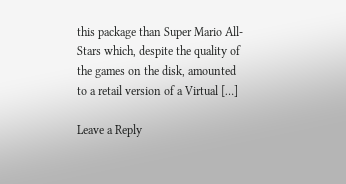this package than Super Mario All-Stars which, despite the quality of the games on the disk, amounted to a retail version of a Virtual […]

Leave a Reply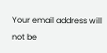Your email address will not be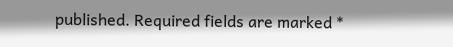published. Required fields are marked *